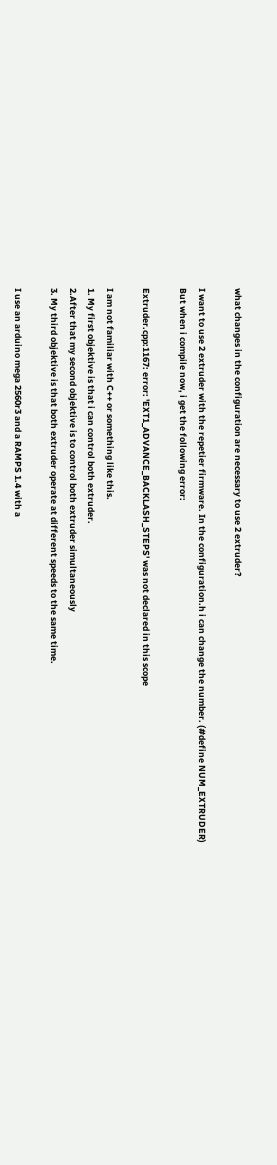what changes in the configuration are necessary to use 2 extruder?

I want to use 2 extruder with the repetier firmware. In the configuration.h i can change the number. (#define NUM_EXTRUDER)
But when i compile now, i get the following error:

Extruder.cpp:1167: error: 'EXT1_ADVANCE_BACKLASH_STEPS' was not declared in this scope

I am not familiar with C++ or something like this.
1. My first objektive is that i can control both extruder.
2.After that my second objektive is to control both extruder simultaneously
3. My third objektive is that both extruder operate at different speeds to the same time.

I use an arduino mega 2560r3 and a RAMPS 1.4 with a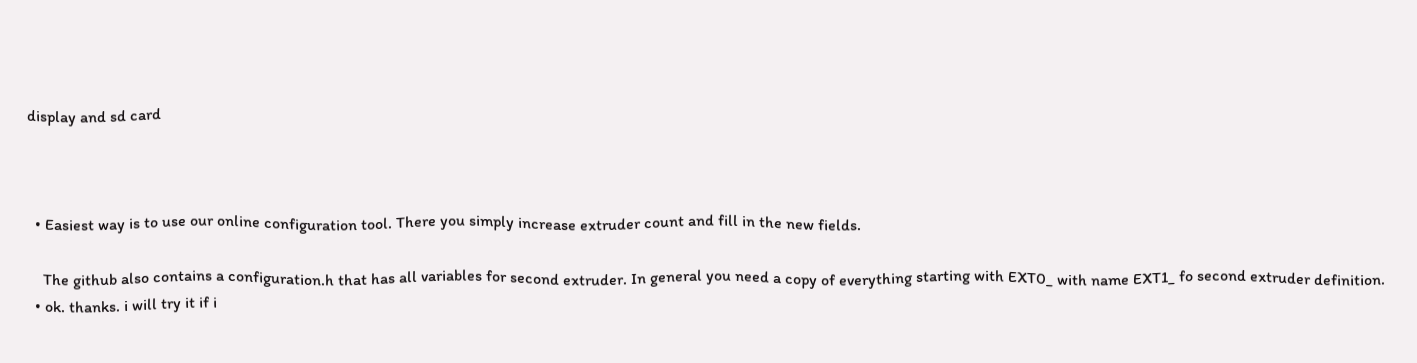display and sd card



  • Easiest way is to use our online configuration tool. There you simply increase extruder count and fill in the new fields.

    The github also contains a configuration.h that has all variables for second extruder. In general you need a copy of everything starting with EXT0_ with name EXT1_ fo second extruder definition.
  • ok. thanks. i will try it if i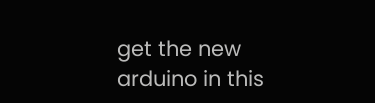get the new arduino in this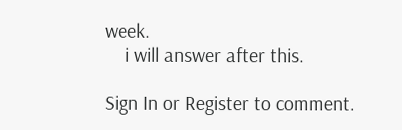week.
    i will answer after this.

Sign In or Register to comment.